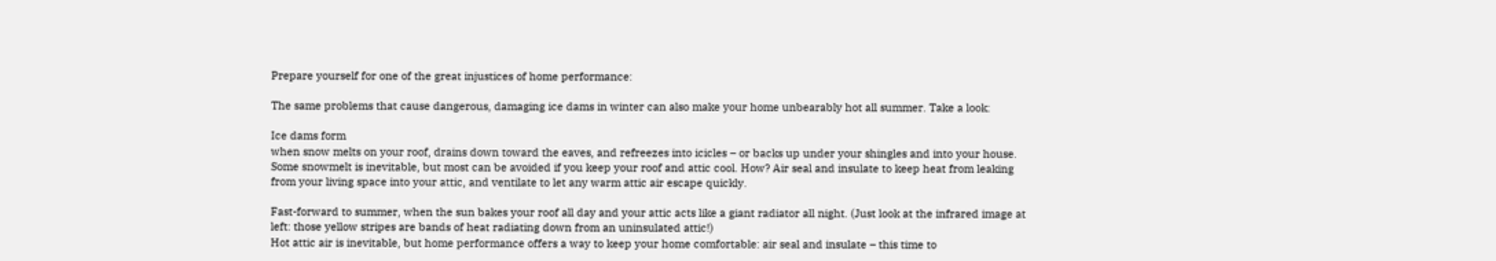Prepare yourself for one of the great injustices of home performance:

The same problems that cause dangerous, damaging ice dams in winter can also make your home unbearably hot all summer. Take a look:

Ice dams form
when snow melts on your roof, drains down toward the eaves, and refreezes into icicles – or backs up under your shingles and into your house. Some snowmelt is inevitable, but most can be avoided if you keep your roof and attic cool. How? Air seal and insulate to keep heat from leaking from your living space into your attic, and ventilate to let any warm attic air escape quickly.

Fast-forward to summer, when the sun bakes your roof all day and your attic acts like a giant radiator all night. (Just look at the infrared image at left: those yellow stripes are bands of heat radiating down from an uninsulated attic!)
Hot attic air is inevitable, but home performance offers a way to keep your home comfortable: air seal and insulate – this time to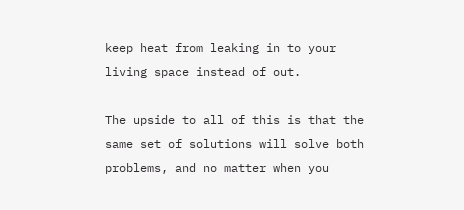keep heat from leaking in to your living space instead of out.

The upside to all of this is that the same set of solutions will solve both problems, and no matter when you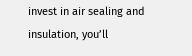invest in air sealing and insulation, you’ll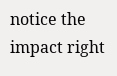notice the impact right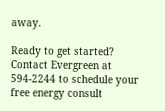away.

Ready to get started?  Contact Evergreen at 594-2244 to schedule your free energy consult